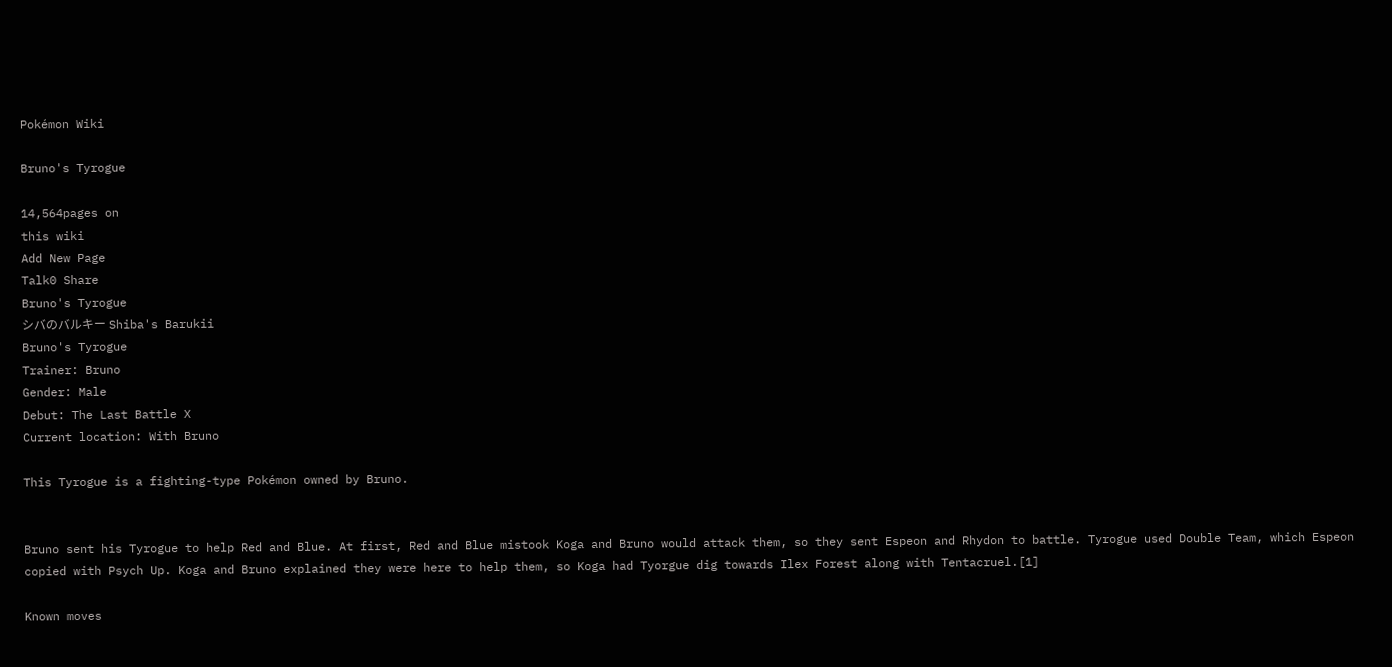Pokémon Wiki

Bruno's Tyrogue

14,564pages on
this wiki
Add New Page
Talk0 Share
Bruno's Tyrogue
シバのバルキー Shiba's Barukii
Bruno's Tyrogue
Trainer: Bruno
Gender: Male
Debut: The Last Battle X
Current location: With Bruno

This Tyrogue is a fighting-type Pokémon owned by Bruno.


Bruno sent his Tyrogue to help Red and Blue. At first, Red and Blue mistook Koga and Bruno would attack them, so they sent Espeon and Rhydon to battle. Tyrogue used Double Team, which Espeon copied with Psych Up. Koga and Bruno explained they were here to help them, so Koga had Tyorgue dig towards Ilex Forest along with Tentacruel.[1]

Known moves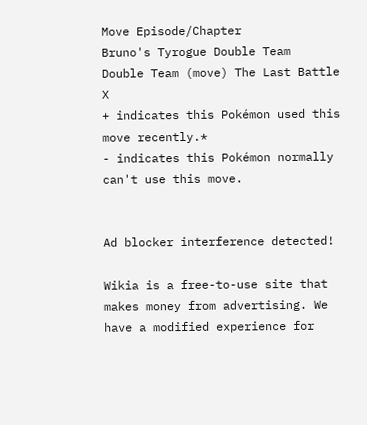Move Episode/Chapter
Bruno's Tyrogue Double Team
Double Team (move) The Last Battle X
+ indicates this Pokémon used this move recently.*
- indicates this Pokémon normally can't use this move.


Ad blocker interference detected!

Wikia is a free-to-use site that makes money from advertising. We have a modified experience for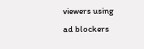viewers using ad blockers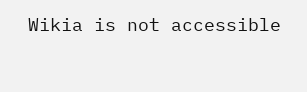Wikia is not accessible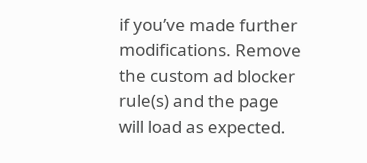if you’ve made further modifications. Remove the custom ad blocker rule(s) and the page will load as expected.